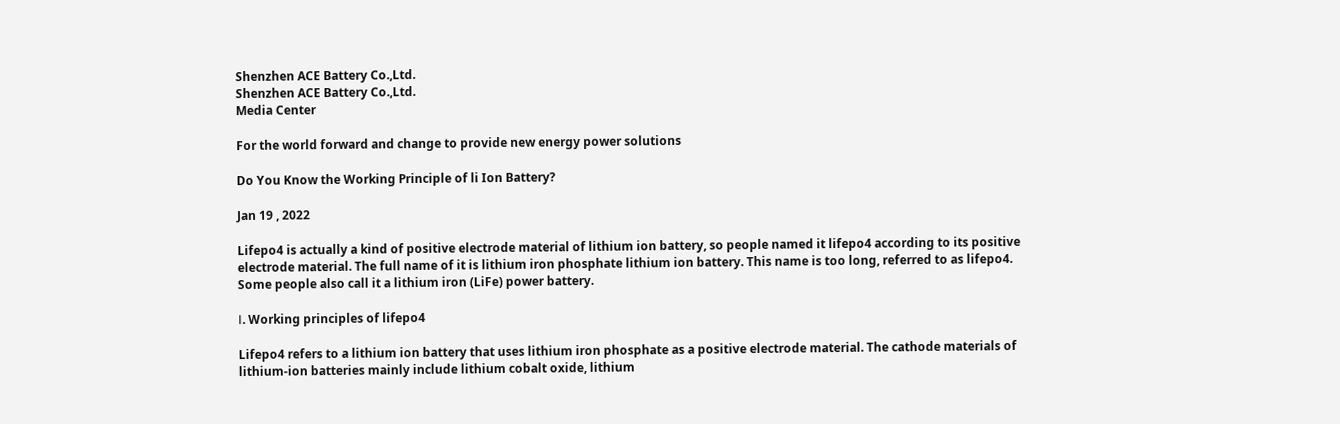Shenzhen ACE Battery Co.,Ltd.
Shenzhen ACE Battery Co.,Ltd.
Media Center

For the world forward and change to provide new energy power solutions

Do You Know the Working Principle of li Ion Battery?

Jan 19 , 2022

Lifepo4 is actually a kind of positive electrode material of lithium ion battery, so people named it lifepo4 according to its positive electrode material. The full name of it is lithium iron phosphate lithium ion battery. This name is too long, referred to as lifepo4. Some people also call it a lithium iron (LiFe) power battery.

Ⅰ. Working principles of lifepo4

Lifepo4 refers to a lithium ion battery that uses lithium iron phosphate as a positive electrode material. The cathode materials of lithium-ion batteries mainly include lithium cobalt oxide, lithium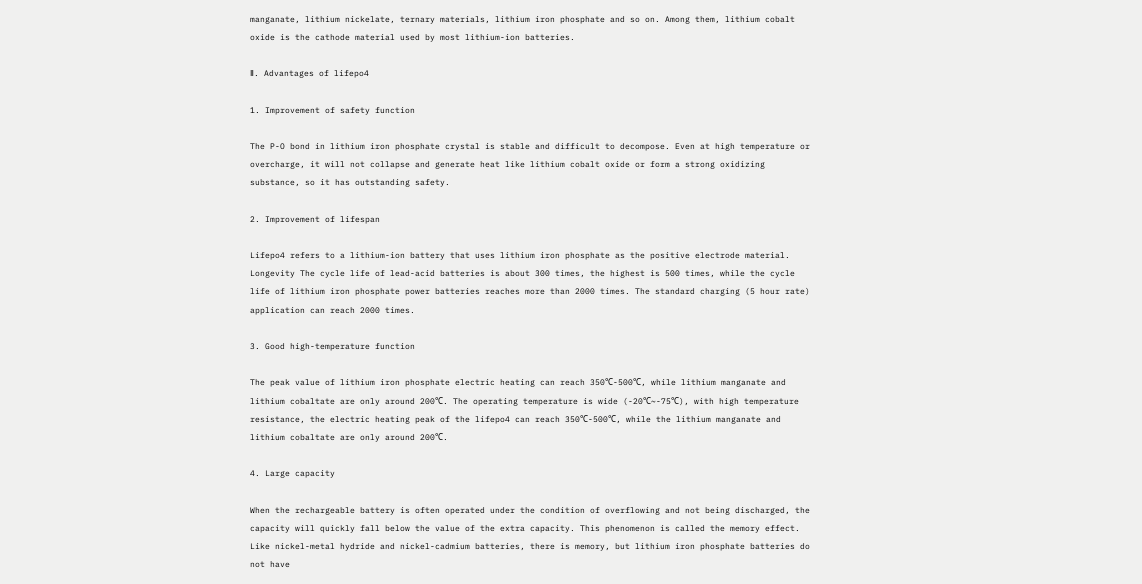manganate, lithium nickelate, ternary materials, lithium iron phosphate and so on. Among them, lithium cobalt oxide is the cathode material used by most lithium-ion batteries.

Ⅱ. Advantages of lifepo4

1. Improvement of safety function

The P-O bond in lithium iron phosphate crystal is stable and difficult to decompose. Even at high temperature or overcharge, it will not collapse and generate heat like lithium cobalt oxide or form a strong oxidizing substance, so it has outstanding safety.

2. Improvement of lifespan

Lifepo4 refers to a lithium-ion battery that uses lithium iron phosphate as the positive electrode material. Longevity The cycle life of lead-acid batteries is about 300 times, the highest is 500 times, while the cycle life of lithium iron phosphate power batteries reaches more than 2000 times. The standard charging (5 hour rate) application can reach 2000 times.

3. Good high-temperature function

The peak value of lithium iron phosphate electric heating can reach 350℃-500℃, while lithium manganate and lithium cobaltate are only around 200℃. The operating temperature is wide (-20℃~-75℃), with high temperature resistance, the electric heating peak of the lifepo4 can reach 350℃-500℃, while the lithium manganate and lithium cobaltate are only around 200℃.

4. Large capacity

When the rechargeable battery is often operated under the condition of overflowing and not being discharged, the capacity will quickly fall below the value of the extra capacity. This phenomenon is called the memory effect. Like nickel-metal hydride and nickel-cadmium batteries, there is memory, but lithium iron phosphate batteries do not have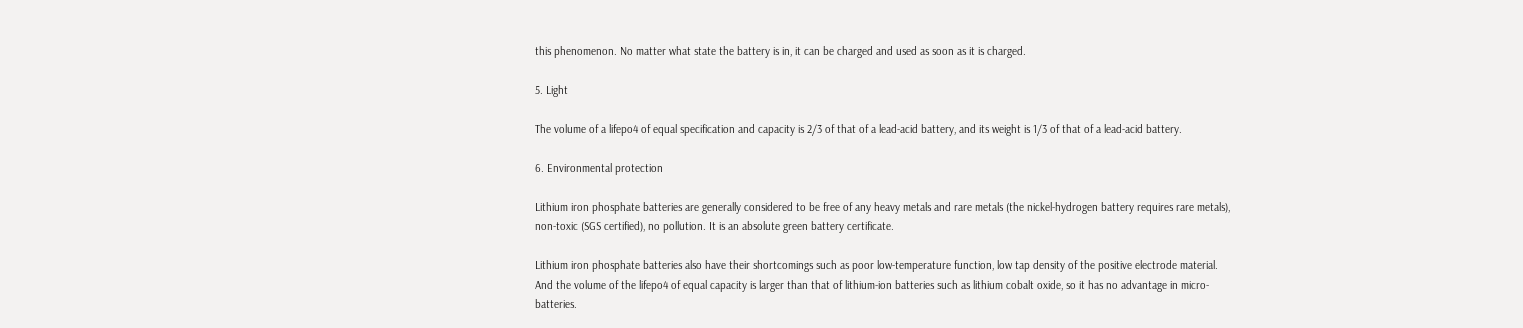this phenomenon. No matter what state the battery is in, it can be charged and used as soon as it is charged.

5. Light

The volume of a lifepo4 of equal specification and capacity is 2/3 of that of a lead-acid battery, and its weight is 1/3 of that of a lead-acid battery.

6. Environmental protection

Lithium iron phosphate batteries are generally considered to be free of any heavy metals and rare metals (the nickel-hydrogen battery requires rare metals), non-toxic (SGS certified), no pollution. It is an absolute green battery certificate.

Lithium iron phosphate batteries also have their shortcomings such as poor low-temperature function, low tap density of the positive electrode material. And the volume of the lifepo4 of equal capacity is larger than that of lithium-ion batteries such as lithium cobalt oxide, so it has no advantage in micro-batteries.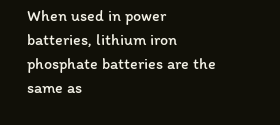When used in power batteries, lithium iron phosphate batteries are the same as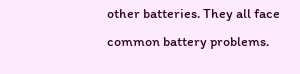other batteries. They all face common battery problems.